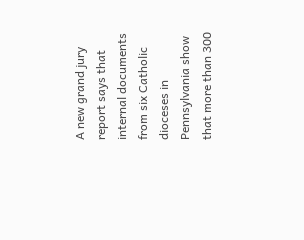A new grand jury report says that internal documents from six Catholic dioceses in Pennsylvania show that more than 300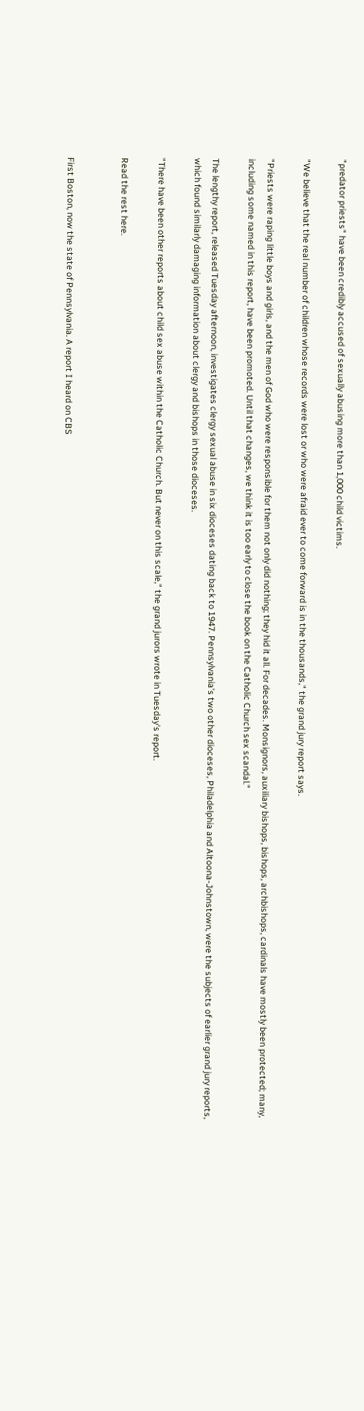"predator priests" have been credibly accused of sexually abusing more than 1,000 child victims.

"We believe that the real number of children whose records were lost or who were afraid ever to come forward is in the thousands," the grand jury report says.

"Priests were raping little boys and girls, and the men of God who were responsible for them not only did nothing; they hid it all. For decades. Monsignors, auxiliary bishops, bishops, archbishops, cardinals have mostly been protected; many, including some named in this report, have been promoted. Until that changes, we think it is too early to close the book on the Catholic Church sex scandal."

The lengthy report, released Tuesday afternoon, investigates clergy sexual abuse in six dioceses dating back to 1947. Pennsylvania's two other dioceses, Philadelphia and Altoona-Johnstown, were the subjects of earlier grand jury reports, which found similarly damaging information about clergy and bishops in those dioceses.

"There have been other reports about child sex abuse within the Catholic Church. But never on this scale," the grand jurors wrote in Tuesday's report.

Read the rest here.


First Boston, now the state of Pennsylvania. A report I heard on CBS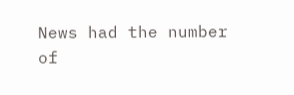News had the number of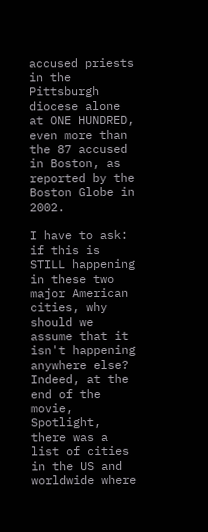accused priests in the Pittsburgh diocese alone at ONE HUNDRED, even more than the 87 accused in Boston, as reported by the Boston Globe in 2002.

I have to ask: if this is STILL happening in these two major American cities, why should we assume that it isn't happening anywhere else? Indeed, at the end of the movie, Spotlight, there was a list of cities in the US and worldwide where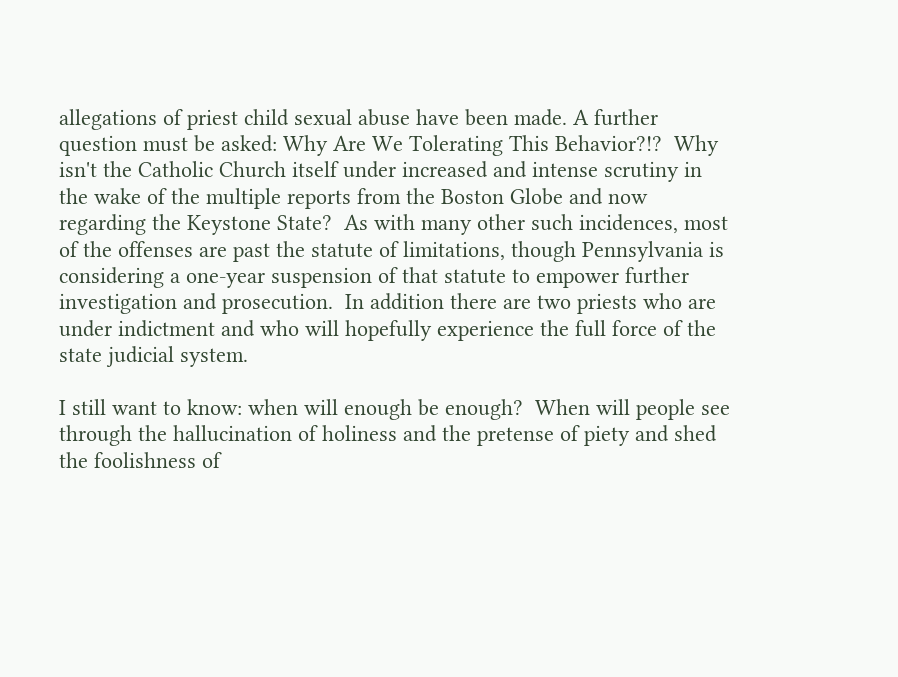allegations of priest child sexual abuse have been made. A further question must be asked: Why Are We Tolerating This Behavior?!?  Why isn't the Catholic Church itself under increased and intense scrutiny in the wake of the multiple reports from the Boston Globe and now regarding the Keystone State?  As with many other such incidences, most of the offenses are past the statute of limitations, though Pennsylvania is considering a one-year suspension of that statute to empower further investigation and prosecution.  In addition there are two priests who are under indictment and who will hopefully experience the full force of the state judicial system.

I still want to know: when will enough be enough?  When will people see through the hallucination of holiness and the pretense of piety and shed the foolishness of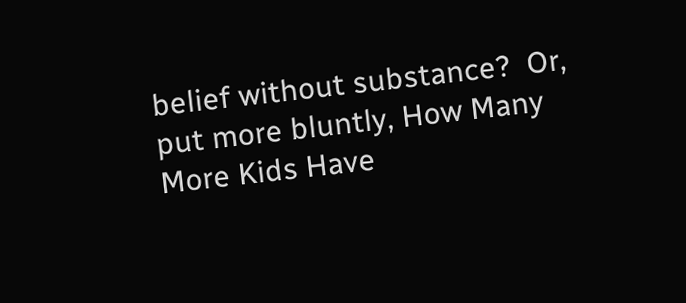belief without substance?  Or, put more bluntly, How Many More Kids Have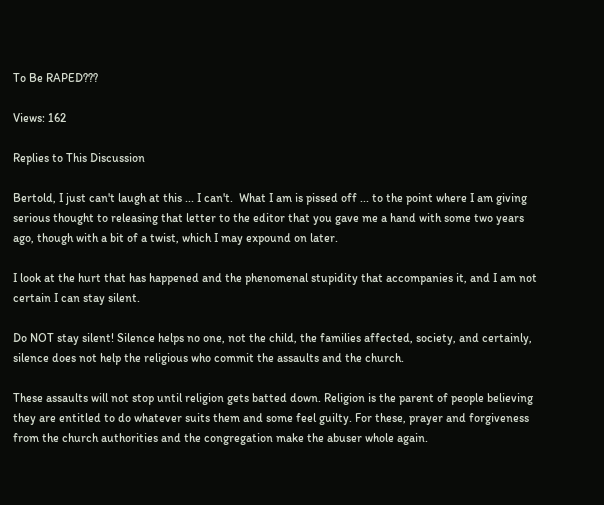To Be RAPED???

Views: 162

Replies to This Discussion

Bertold, I just can't laugh at this ... I can't.  What I am is pissed off ... to the point where I am giving serious thought to releasing that letter to the editor that you gave me a hand with some two years ago, though with a bit of a twist, which I may expound on later.

I look at the hurt that has happened and the phenomenal stupidity that accompanies it, and I am not certain I can stay silent.

Do NOT stay silent! Silence helps no one, not the child, the families affected, society, and certainly, silence does not help the religious who commit the assaults and the church.

These assaults will not stop until religion gets batted down. Religion is the parent of people believing they are entitled to do whatever suits them and some feel guilty. For these, prayer and forgiveness from the church authorities and the congregation make the abuser whole again.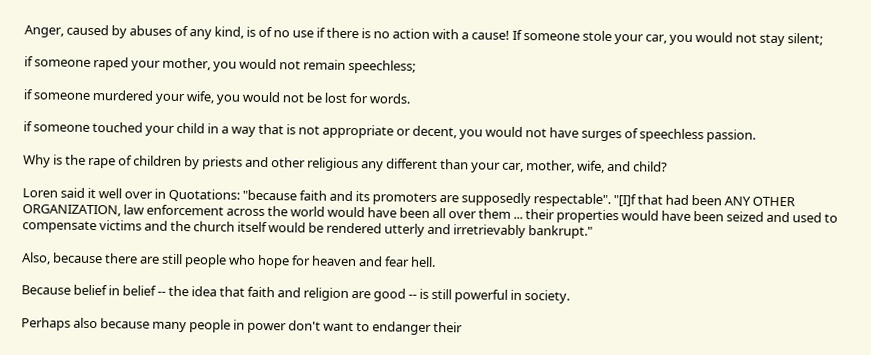Anger, caused by abuses of any kind, is of no use if there is no action with a cause! If someone stole your car, you would not stay silent;

if someone raped your mother, you would not remain speechless;

if someone murdered your wife, you would not be lost for words.

if someone touched your child in a way that is not appropriate or decent, you would not have surges of speechless passion.

Why is the rape of children by priests and other religious any different than your car, mother, wife, and child?

Loren said it well over in Quotations: "because faith and its promoters are supposedly respectable". "[I]f that had been ANY OTHER ORGANIZATION, law enforcement across the world would have been all over them ... their properties would have been seized and used to compensate victims and the church itself would be rendered utterly and irretrievably bankrupt."

Also, because there are still people who hope for heaven and fear hell.

Because belief in belief -- the idea that faith and religion are good -- is still powerful in society.

Perhaps also because many people in power don't want to endanger their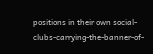positions in their own social-clubs-carrying-the-banner-of-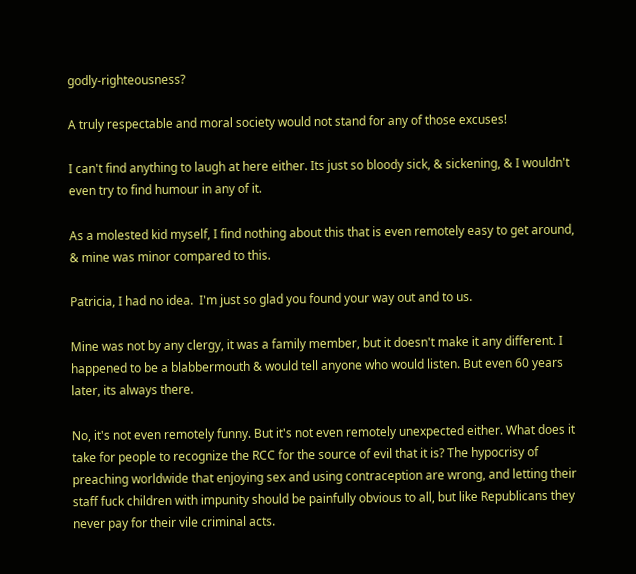godly-righteousness?

A truly respectable and moral society would not stand for any of those excuses!

I can't find anything to laugh at here either. Its just so bloody sick, & sickening, & I wouldn't even try to find humour in any of it.

As a molested kid myself, I find nothing about this that is even remotely easy to get around, & mine was minor compared to this.

Patricia, I had no idea.  I'm just so glad you found your way out and to us.

Mine was not by any clergy, it was a family member, but it doesn't make it any different. I happened to be a blabbermouth & would tell anyone who would listen. But even 60 years later, its always there.

No, it's not even remotely funny. But it's not even remotely unexpected either. What does it take for people to recognize the RCC for the source of evil that it is? The hypocrisy of preaching worldwide that enjoying sex and using contraception are wrong, and letting their staff fuck children with impunity should be painfully obvious to all, but like Republicans they never pay for their vile criminal acts.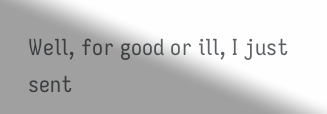Well, for good or ill, I just sent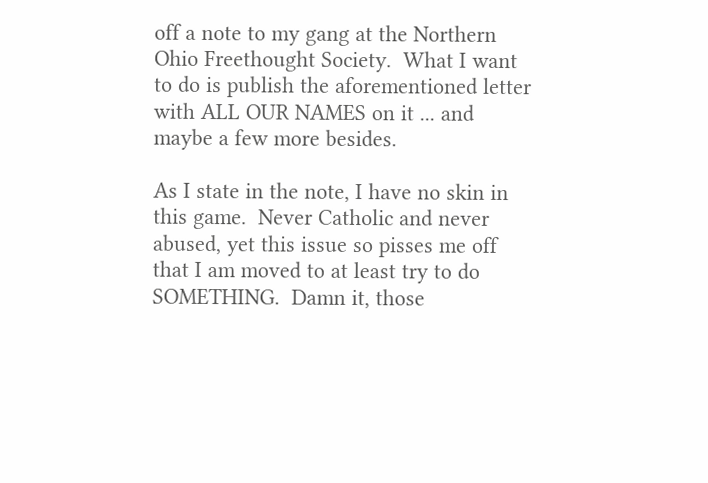off a note to my gang at the Northern Ohio Freethought Society.  What I want to do is publish the aforementioned letter with ALL OUR NAMES on it ... and maybe a few more besides.

As I state in the note, I have no skin in this game.  Never Catholic and never abused, yet this issue so pisses me off that I am moved to at least try to do SOMETHING.  Damn it, those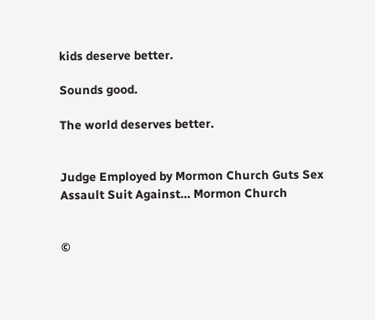kids deserve better.

Sounds good.

The world deserves better.


Judge Employed by Mormon Church Guts Sex Assault Suit Against… Mormon Church


©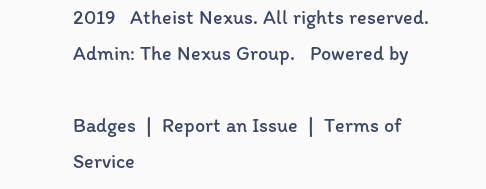2019   Atheist Nexus. All rights reserved. Admin: The Nexus Group.   Powered by

Badges  |  Report an Issue  |  Terms of Service